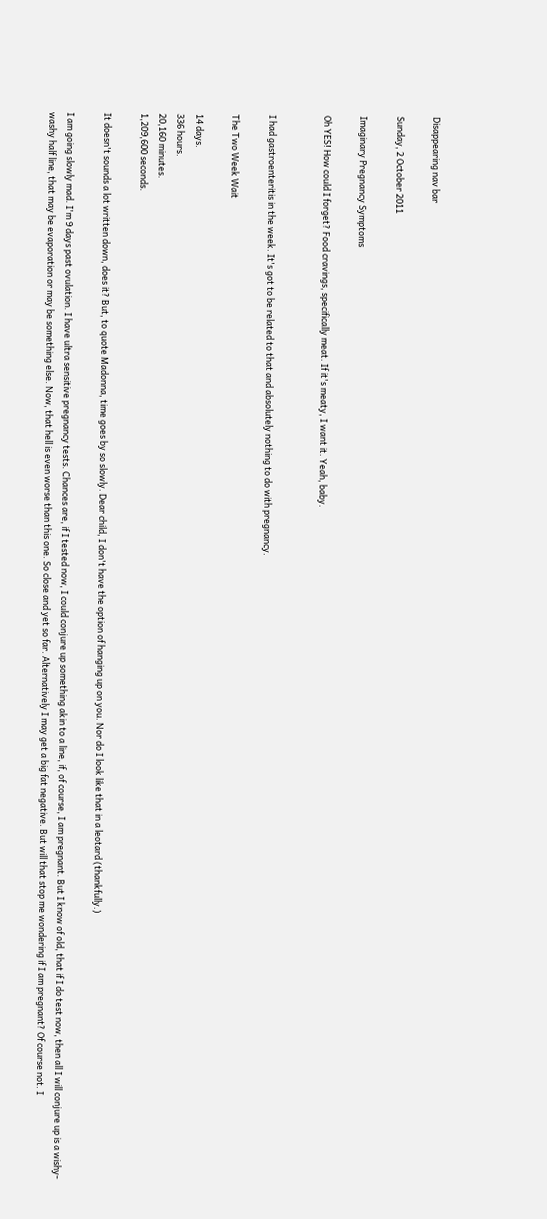Disappearing nav bar

Sunday, 2 October 2011

Imaginary Pregnancy Symptoms

Oh YES! How could I forget? Food cravings, specifically meat. If it's meaty, I want it. Yeah, baby.


I had gastroenteritis in the week. It's got to be related to that and absolutely nothing to do with pregnancy.

The Two Week Wait

14 days.
336 hours.
20,160 minutes.
1,209,600 seconds.

It doesn't sounds a lot written down, does it? But, to quote Madonna, time goes by so slowly. Dear child, I don't have the option of hanging up on you. Nor do I look like that in a leotard (thankfully.)

I am going slowly mad. I'm 9 days past ovulation. I have ultra sensitive pregnancy tests. Chances are, if I tested now, I could conjure up something akin to a line, if, of course, I am pregnant. But I know of old, that if I do test now, then all I will conjure up is a wishy-washy half line, that may be evaporation or may be something else. Now, that hell is even worse than this one. So close and yet so far. Alternatively I may get a big fat negative. But will that stop me wondering if I am pregnant? Of course not. I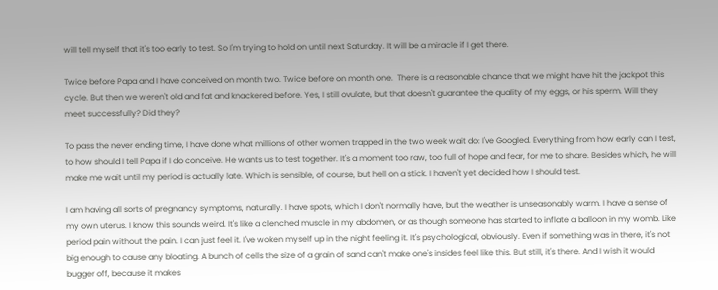will tell myself that it's too early to test. So I'm trying to hold on until next Saturday. It will be a miracle if I get there.

Twice before Papa and I have conceived on month two. Twice before on month one.  There is a reasonable chance that we might have hit the jackpot this cycle. But then we weren't old and fat and knackered before. Yes, I still ovulate, but that doesn't guarantee the quality of my eggs, or his sperm. Will they meet successfully? Did they?

To pass the never ending time, I have done what millions of other women trapped in the two week wait do: I've Googled. Everything from how early can I test, to how should I tell Papa if I do conceive. He wants us to test together. It's a moment too raw, too full of hope and fear, for me to share. Besides which, he will make me wait until my period is actually late. Which is sensible, of course, but hell on a stick. I haven't yet decided how I should test.

I am having all sorts of pregnancy symptoms, naturally. I have spots, which I don't normally have, but the weather is unseasonably warm. I have a sense of my own uterus. I know this sounds weird. It's like a clenched muscle in my abdomen, or as though someone has started to inflate a balloon in my womb. Like period pain without the pain. I can just feel it. I've woken myself up in the night feeling it. It's psychological, obviously. Even if something was in there, it's not big enough to cause any bloating. A bunch of cells the size of a grain of sand can't make one's insides feel like this. But still, it's there. And I wish it would bugger off, because it makes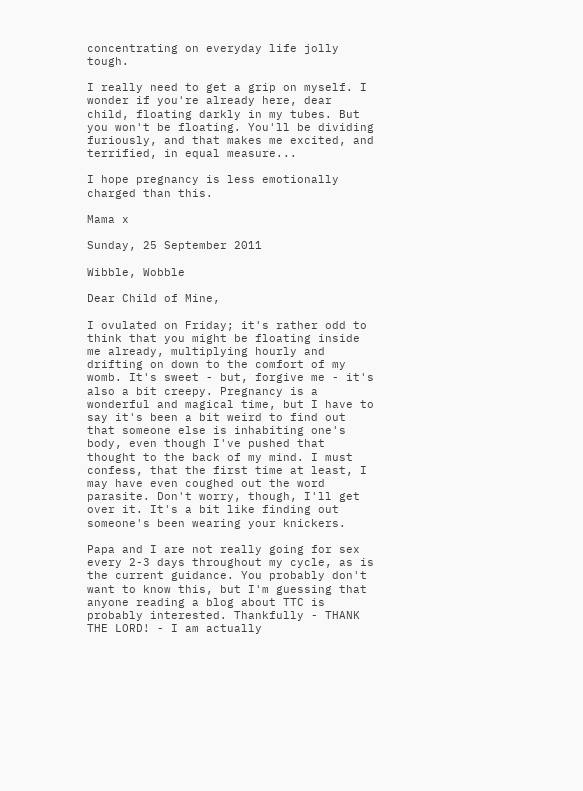concentrating on everyday life jolly tough.

I really need to get a grip on myself. I wonder if you're already here, dear child, floating darkly in my tubes. But you won't be floating. You'll be dividing furiously, and that makes me excited, and terrified, in equal measure...

I hope pregnancy is less emotionally charged than this.

Mama x

Sunday, 25 September 2011

Wibble, Wobble

Dear Child of Mine,

I ovulated on Friday; it's rather odd to think that you might be floating inside me already, multiplying hourly and drifting on down to the comfort of my womb. It's sweet - but, forgive me - it's also a bit creepy. Pregnancy is a wonderful and magical time, but I have to say it's been a bit weird to find out that someone else is inhabiting one's body, even though I've pushed that thought to the back of my mind. I must confess, that the first time at least, I may have even coughed out the word parasite. Don't worry, though, I'll get over it. It's a bit like finding out someone's been wearing your knickers.

Papa and I are not really going for sex every 2-3 days throughout my cycle, as is the current guidance. You probably don't want to know this, but I'm guessing that anyone reading a blog about TTC is probably interested. Thankfully - THANK THE LORD! - I am actually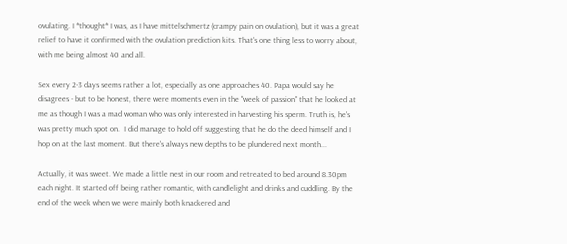ovulating. I *thought* I was, as I have mittelschmertz (crampy pain on ovulation), but it was a great relief to have it confirmed with the ovulation prediction kits. That's one thing less to worry about, with me being almost 40 and all.

Sex every 2-3 days seems rather a lot, especially as one approaches 40. Papa would say he disagrees - but to be honest, there were moments even in the "week of passion" that he looked at me as though I was a mad woman who was only interested in harvesting his sperm. Truth is, he's was pretty much spot on.  I did manage to hold off suggesting that he do the deed himself and I hop on at the last moment. But there's always new depths to be plundered next month...

Actually, it was sweet. We made a little nest in our room and retreated to bed around 8.30pm each night. It started off being rather romantic, with candlelight and drinks and cuddling. By the end of the week when we were mainly both knackered and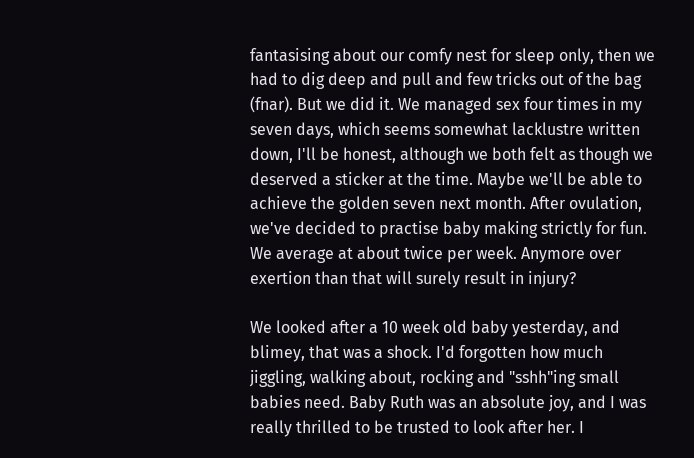fantasising about our comfy nest for sleep only, then we had to dig deep and pull and few tricks out of the bag (fnar). But we did it. We managed sex four times in my seven days, which seems somewhat lacklustre written down, I'll be honest, although we both felt as though we deserved a sticker at the time. Maybe we'll be able to achieve the golden seven next month. After ovulation, we've decided to practise baby making strictly for fun. We average at about twice per week. Anymore over exertion than that will surely result in injury?

We looked after a 10 week old baby yesterday, and blimey, that was a shock. I'd forgotten how much jiggling, walking about, rocking and "sshh"ing small babies need. Baby Ruth was an absolute joy, and I was really thrilled to be trusted to look after her. I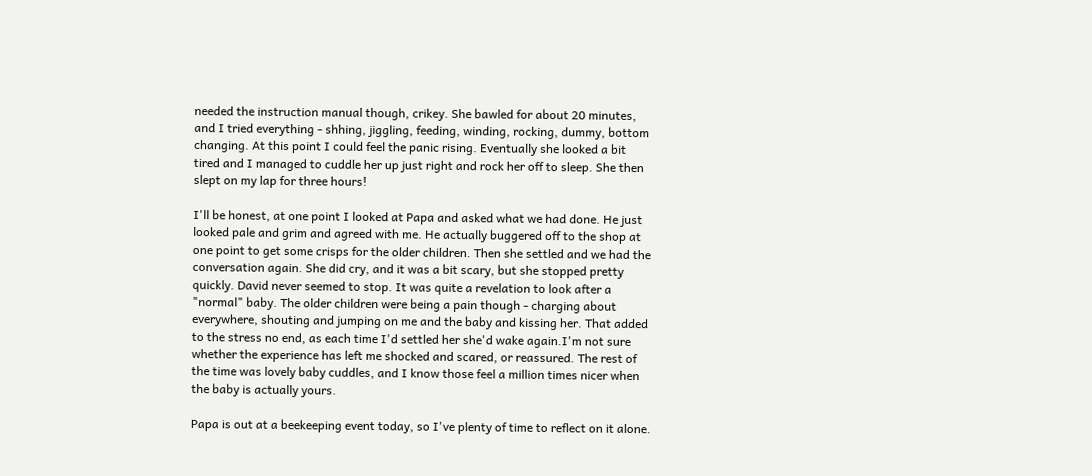needed the instruction manual though, crikey. She bawled for about 20 minutes, and I tried everything - shhing, jiggling, feeding, winding, rocking, dummy, bottom changing. At this point I could feel the panic rising. Eventually she looked a bit tired and I managed to cuddle her up just right and rock her off to sleep. She then slept on my lap for three hours!

I'll be honest, at one point I looked at Papa and asked what we had done. He just looked pale and grim and agreed with me. He actually buggered off to the shop at one point to get some crisps for the older children. Then she settled and we had the conversation again. She did cry, and it was a bit scary, but she stopped pretty quickly. David never seemed to stop. It was quite a revelation to look after a "normal" baby. The older children were being a pain though - charging about everywhere, shouting and jumping on me and the baby and kissing her. That added to the stress no end, as each time I'd settled her she'd wake again.I'm not sure whether the experience has left me shocked and scared, or reassured. The rest of the time was lovely baby cuddles, and I know those feel a million times nicer when the baby is actually yours.

Papa is out at a beekeeping event today, so I've plenty of time to reflect on it alone.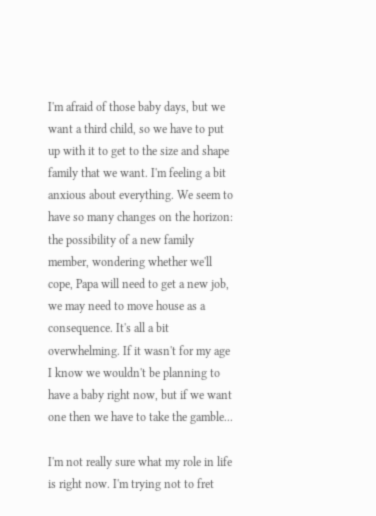I'm afraid of those baby days, but we want a third child, so we have to put up with it to get to the size and shape family that we want. I'm feeling a bit anxious about everything. We seem to have so many changes on the horizon: the possibility of a new family member, wondering whether we'll cope, Papa will need to get a new job, we may need to move house as a consequence. It's all a bit overwhelming. If it wasn't for my age I know we wouldn't be planning to have a baby right now, but if we want one then we have to take the gamble...

I'm not really sure what my role in life is right now. I'm trying not to fret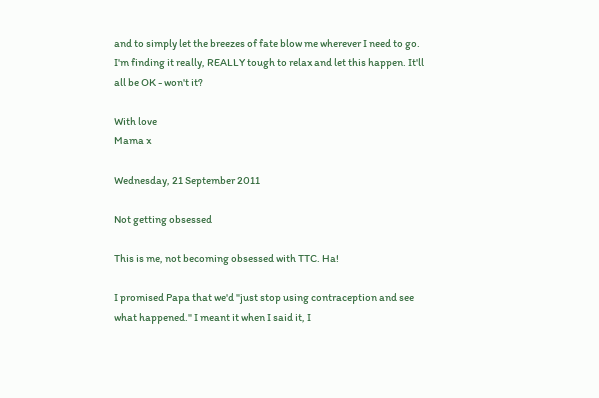and to simply let the breezes of fate blow me wherever I need to go. I'm finding it really, REALLY tough to relax and let this happen. It'll all be OK - won't it?

With love
Mama x

Wednesday, 21 September 2011

Not getting obsessed

This is me, not becoming obsessed with TTC. Ha!

I promised Papa that we'd "just stop using contraception and see what happened." I meant it when I said it, I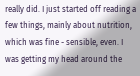really did. I just started off reading a few things, mainly about nutrition, which was fine - sensible, even. I was getting my head around the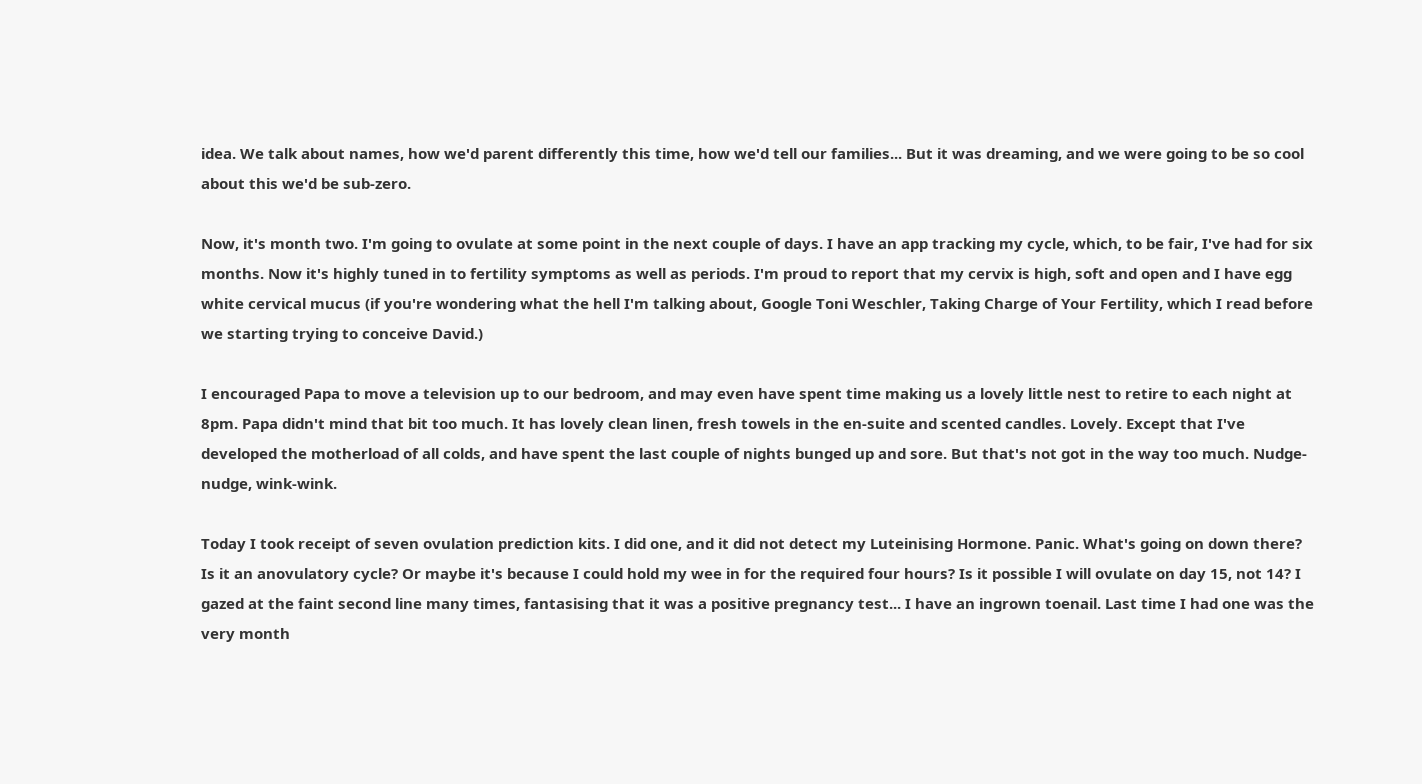idea. We talk about names, how we'd parent differently this time, how we'd tell our families... But it was dreaming, and we were going to be so cool about this we'd be sub-zero.

Now, it's month two. I'm going to ovulate at some point in the next couple of days. I have an app tracking my cycle, which, to be fair, I've had for six months. Now it's highly tuned in to fertility symptoms as well as periods. I'm proud to report that my cervix is high, soft and open and I have egg white cervical mucus (if you're wondering what the hell I'm talking about, Google Toni Weschler, Taking Charge of Your Fertility, which I read before we starting trying to conceive David.)

I encouraged Papa to move a television up to our bedroom, and may even have spent time making us a lovely little nest to retire to each night at 8pm. Papa didn't mind that bit too much. It has lovely clean linen, fresh towels in the en-suite and scented candles. Lovely. Except that I've developed the motherload of all colds, and have spent the last couple of nights bunged up and sore. But that's not got in the way too much. Nudge-nudge, wink-wink.

Today I took receipt of seven ovulation prediction kits. I did one, and it did not detect my Luteinising Hormone. Panic. What's going on down there? Is it an anovulatory cycle? Or maybe it's because I could hold my wee in for the required four hours? Is it possible I will ovulate on day 15, not 14? I gazed at the faint second line many times, fantasising that it was a positive pregnancy test... I have an ingrown toenail. Last time I had one was the very month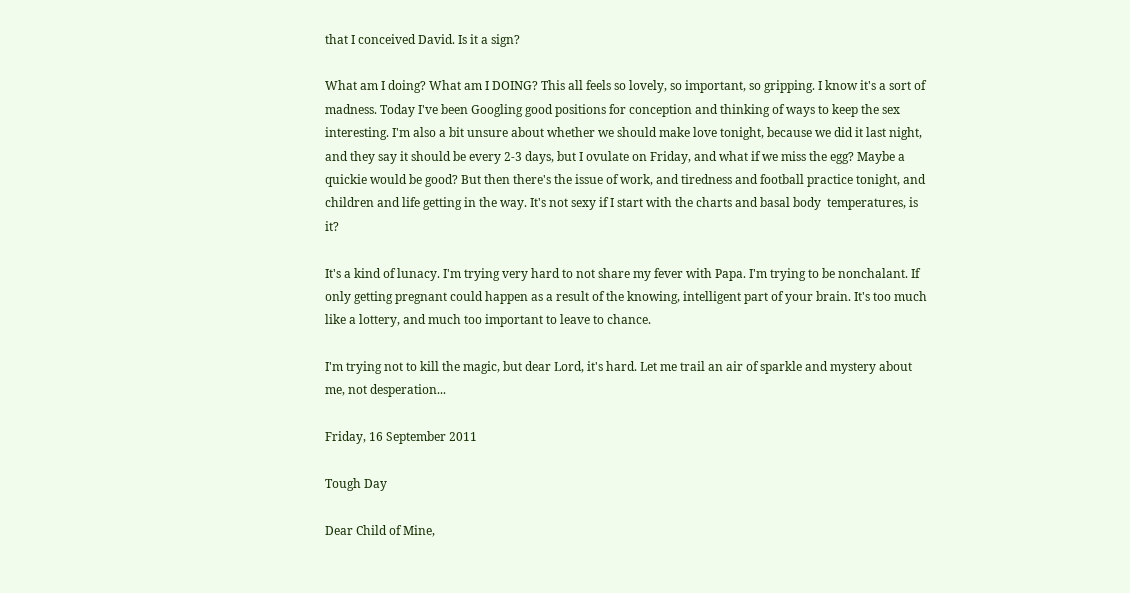that I conceived David. Is it a sign?

What am I doing? What am I DOING? This all feels so lovely, so important, so gripping. I know it's a sort of madness. Today I've been Googling good positions for conception and thinking of ways to keep the sex interesting. I'm also a bit unsure about whether we should make love tonight, because we did it last night, and they say it should be every 2-3 days, but I ovulate on Friday, and what if we miss the egg? Maybe a quickie would be good? But then there's the issue of work, and tiredness and football practice tonight, and children and life getting in the way. It's not sexy if I start with the charts and basal body  temperatures, is it?

It's a kind of lunacy. I'm trying very hard to not share my fever with Papa. I'm trying to be nonchalant. If only getting pregnant could happen as a result of the knowing, intelligent part of your brain. It's too much like a lottery, and much too important to leave to chance.

I'm trying not to kill the magic, but dear Lord, it's hard. Let me trail an air of sparkle and mystery about me, not desperation...

Friday, 16 September 2011

Tough Day

Dear Child of Mine,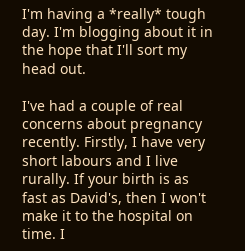I'm having a *really* tough day. I'm blogging about it in the hope that I'll sort my head out.

I've had a couple of real concerns about pregnancy recently. Firstly, I have very short labours and I live rurally. If your birth is as fast as David's, then I won't make it to the hospital on time. I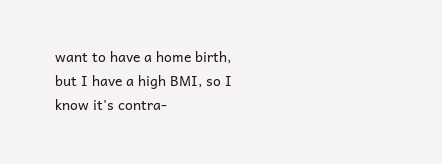want to have a home birth, but I have a high BMI, so I know it's contra-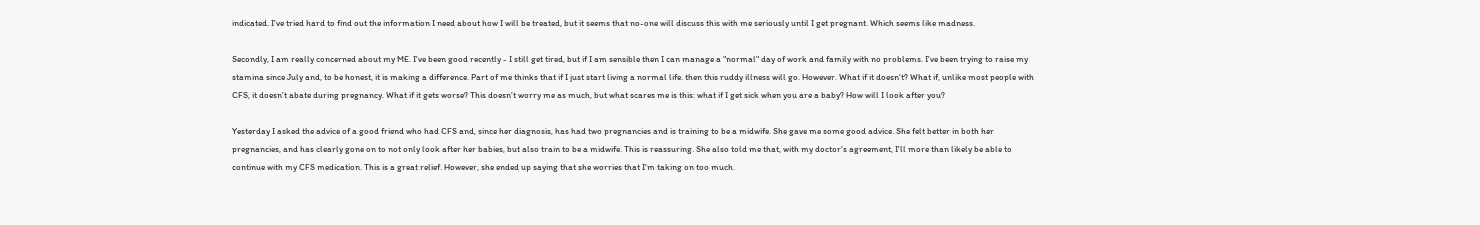indicated. I've tried hard to find out the information I need about how I will be treated, but it seems that no-one will discuss this with me seriously until I get pregnant. Which seems like madness.

Secondly, I am really concerned about my ME. I've been good recently - I still get tired, but if I am sensible then I can manage a "normal" day of work and family with no problems. I've been trying to raise my stamina since July and, to be honest, it is making a difference. Part of me thinks that if I just start living a normal life. then this ruddy illness will go. However. What if it doesn't? What if, unlike most people with CFS, it doesn't abate during pregnancy. What if it gets worse? This doesn't worry me as much, but what scares me is this: what if I get sick when you are a baby? How will I look after you?

Yesterday I asked the advice of a good friend who had CFS and, since her diagnosis, has had two pregnancies and is training to be a midwife. She gave me some good advice. She felt better in both her pregnancies, and has clearly gone on to not only look after her babies, but also train to be a midwife. This is reassuring. She also told me that, with my doctor's agreement, I'll more than likely be able to continue with my CFS medication. This is a great relief. However, she ended up saying that she worries that I'm taking on too much.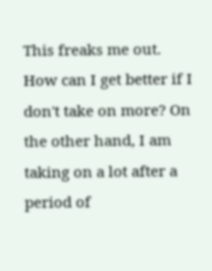This freaks me out. How can I get better if I don't take on more? On the other hand, I am taking on a lot after a period of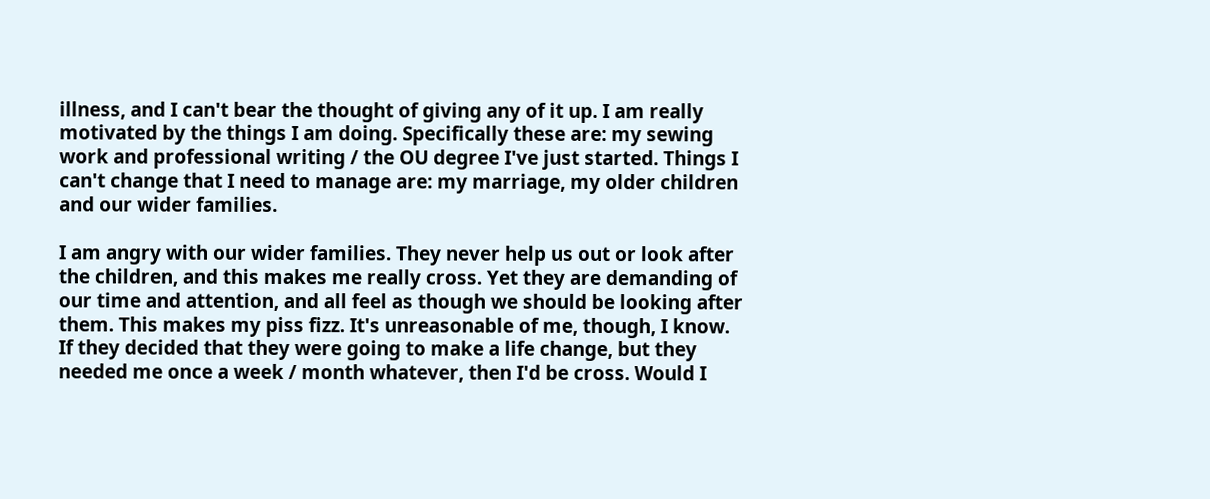illness, and I can't bear the thought of giving any of it up. I am really motivated by the things I am doing. Specifically these are: my sewing work and professional writing / the OU degree I've just started. Things I can't change that I need to manage are: my marriage, my older children and our wider families.

I am angry with our wider families. They never help us out or look after the children, and this makes me really cross. Yet they are demanding of our time and attention, and all feel as though we should be looking after them. This makes my piss fizz. It's unreasonable of me, though, I know. If they decided that they were going to make a life change, but they needed me once a week / month whatever, then I'd be cross. Would I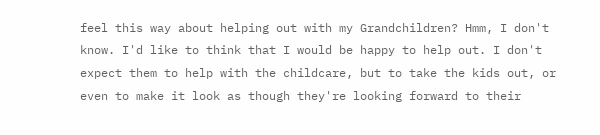feel this way about helping out with my Grandchildren? Hmm, I don't know. I'd like to think that I would be happy to help out. I don't expect them to help with the childcare, but to take the kids out, or even to make it look as though they're looking forward to their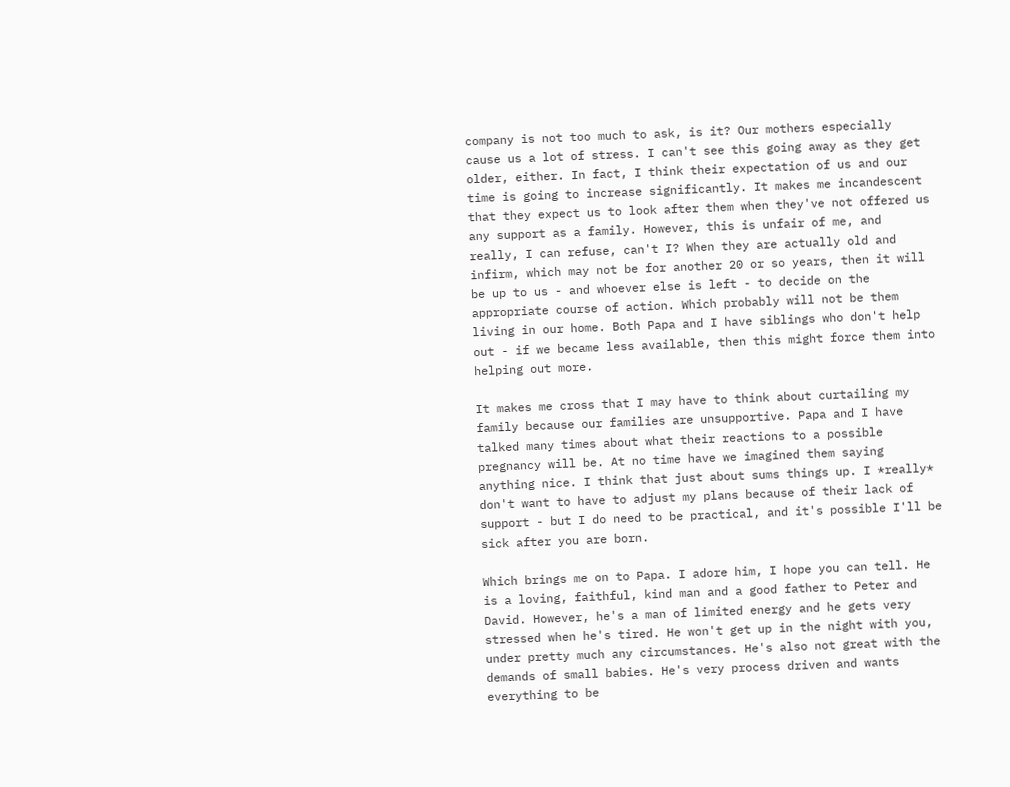company is not too much to ask, is it? Our mothers especially cause us a lot of stress. I can't see this going away as they get older, either. In fact, I think their expectation of us and our time is going to increase significantly. It makes me incandescent that they expect us to look after them when they've not offered us any support as a family. However, this is unfair of me, and really, I can refuse, can't I? When they are actually old and infirm, which may not be for another 20 or so years, then it will be up to us - and whoever else is left - to decide on the appropriate course of action. Which probably will not be them living in our home. Both Papa and I have siblings who don't help out - if we became less available, then this might force them into helping out more.

It makes me cross that I may have to think about curtailing my family because our families are unsupportive. Papa and I have talked many times about what their reactions to a possible pregnancy will be. At no time have we imagined them saying anything nice. I think that just about sums things up. I *really* don't want to have to adjust my plans because of their lack of support - but I do need to be practical, and it's possible I'll be sick after you are born.

Which brings me on to Papa. I adore him, I hope you can tell. He is a loving, faithful, kind man and a good father to Peter and David. However, he's a man of limited energy and he gets very stressed when he's tired. He won't get up in the night with you, under pretty much any circumstances. He's also not great with the demands of small babies. He's very process driven and wants everything to be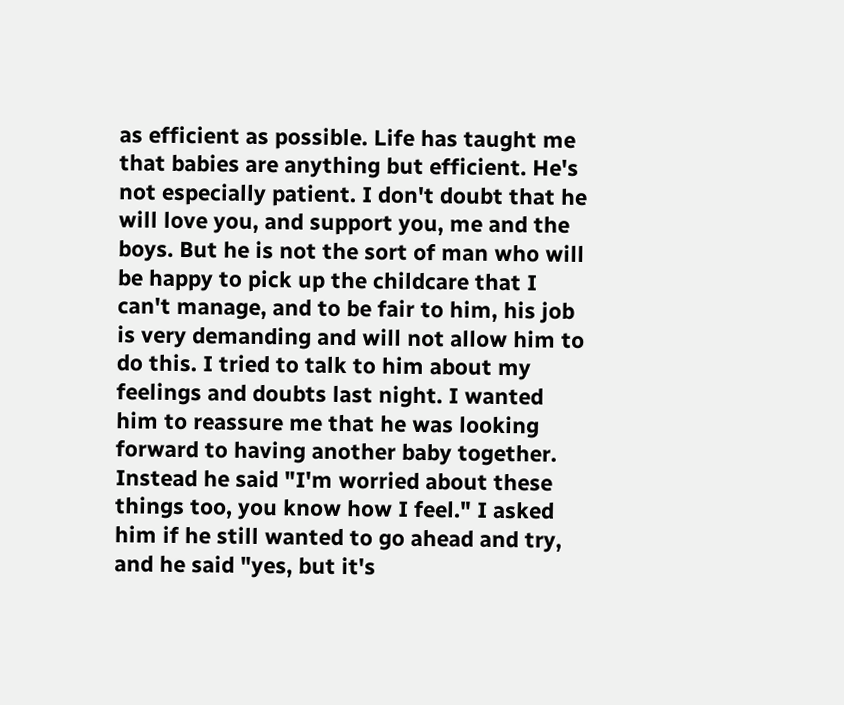as efficient as possible. Life has taught me that babies are anything but efficient. He's not especially patient. I don't doubt that he will love you, and support you, me and the boys. But he is not the sort of man who will be happy to pick up the childcare that I can't manage, and to be fair to him, his job is very demanding and will not allow him to do this. I tried to talk to him about my feelings and doubts last night. I wanted him to reassure me that he was looking forward to having another baby together. Instead he said "I'm worried about these things too, you know how I feel." I asked him if he still wanted to go ahead and try, and he said "yes, but it's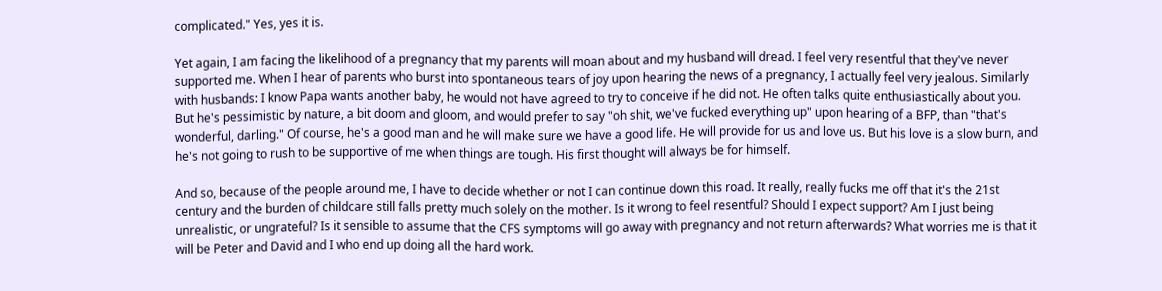complicated." Yes, yes it is.

Yet again, I am facing the likelihood of a pregnancy that my parents will moan about and my husband will dread. I feel very resentful that they've never supported me. When I hear of parents who burst into spontaneous tears of joy upon hearing the news of a pregnancy, I actually feel very jealous. Similarly with husbands: I know Papa wants another baby, he would not have agreed to try to conceive if he did not. He often talks quite enthusiastically about you. But he's pessimistic by nature, a bit doom and gloom, and would prefer to say "oh shit, we've fucked everything up" upon hearing of a BFP, than "that's wonderful, darling." Of course, he's a good man and he will make sure we have a good life. He will provide for us and love us. But his love is a slow burn, and he's not going to rush to be supportive of me when things are tough. His first thought will always be for himself.

And so, because of the people around me, I have to decide whether or not I can continue down this road. It really, really fucks me off that it's the 21st century and the burden of childcare still falls pretty much solely on the mother. Is it wrong to feel resentful? Should I expect support? Am I just being unrealistic, or ungrateful? Is it sensible to assume that the CFS symptoms will go away with pregnancy and not return afterwards? What worries me is that it will be Peter and David and I who end up doing all the hard work.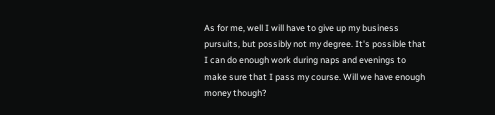As for me, well I will have to give up my business pursuits, but possibly not my degree. It's possible that I can do enough work during naps and evenings to make sure that I pass my course. Will we have enough money though?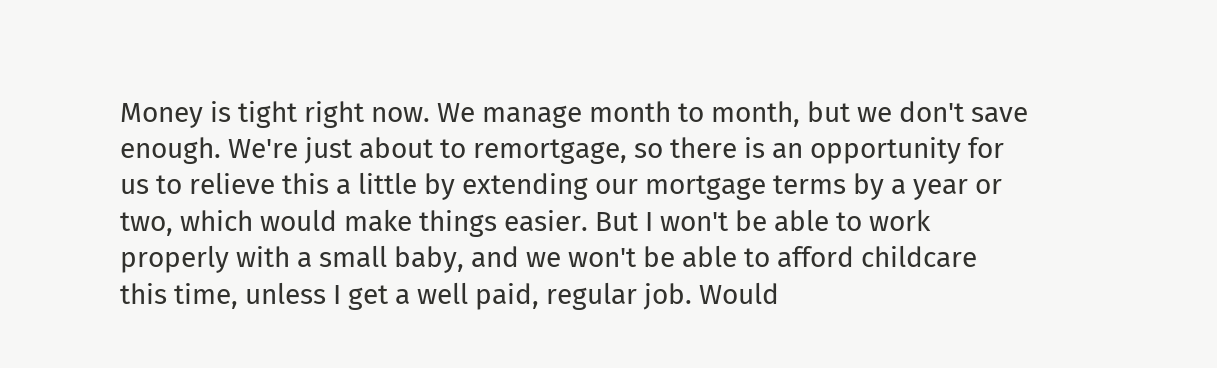Money is tight right now. We manage month to month, but we don't save enough. We're just about to remortgage, so there is an opportunity for us to relieve this a little by extending our mortgage terms by a year or two, which would make things easier. But I won't be able to work properly with a small baby, and we won't be able to afford childcare this time, unless I get a well paid, regular job. Would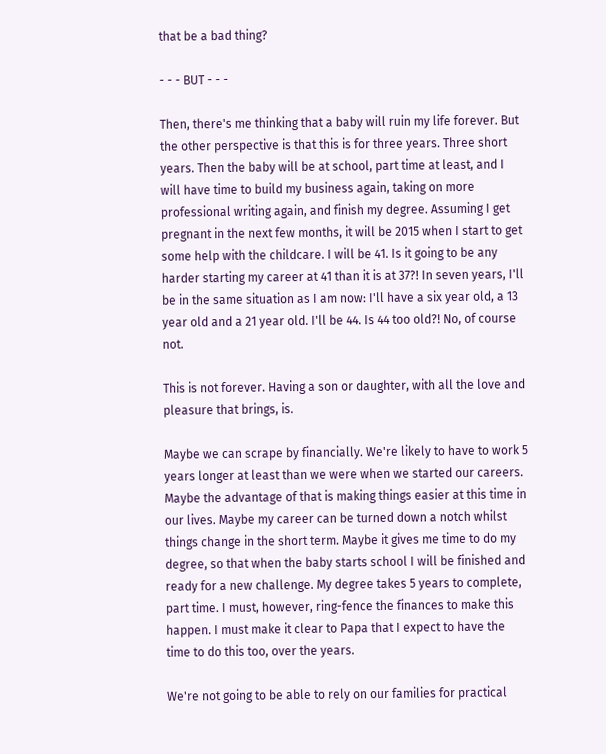that be a bad thing?

- - - BUT - - -

Then, there's me thinking that a baby will ruin my life forever. But the other perspective is that this is for three years. Three short years. Then the baby will be at school, part time at least, and I will have time to build my business again, taking on more professional writing again, and finish my degree. Assuming I get pregnant in the next few months, it will be 2015 when I start to get some help with the childcare. I will be 41. Is it going to be any harder starting my career at 41 than it is at 37?! In seven years, I'll be in the same situation as I am now: I'll have a six year old, a 13 year old and a 21 year old. I'll be 44. Is 44 too old?! No, of course not.

This is not forever. Having a son or daughter, with all the love and pleasure that brings, is.

Maybe we can scrape by financially. We're likely to have to work 5 years longer at least than we were when we started our careers. Maybe the advantage of that is making things easier at this time in our lives. Maybe my career can be turned down a notch whilst things change in the short term. Maybe it gives me time to do my degree, so that when the baby starts school I will be finished and ready for a new challenge. My degree takes 5 years to complete, part time. I must, however, ring-fence the finances to make this happen. I must make it clear to Papa that I expect to have the time to do this too, over the years.

We're not going to be able to rely on our families for practical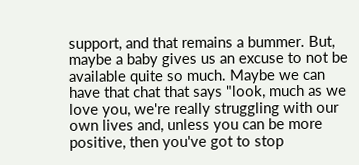support, and that remains a bummer. But, maybe a baby gives us an excuse to not be available quite so much. Maybe we can have that chat that says "look, much as we love you, we're really struggling with our own lives and, unless you can be more positive, then you've got to stop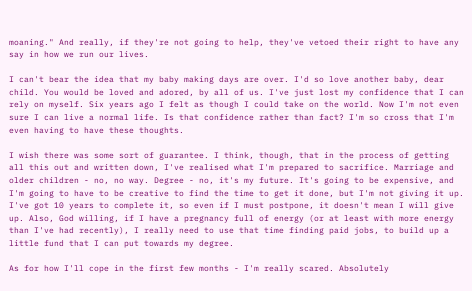moaning." And really, if they're not going to help, they've vetoed their right to have any say in how we run our lives.

I can't bear the idea that my baby making days are over. I'd so love another baby, dear child. You would be loved and adored, by all of us. I've just lost my confidence that I can rely on myself. Six years ago I felt as though I could take on the world. Now I'm not even sure I can live a normal life. Is that confidence rather than fact? I'm so cross that I'm even having to have these thoughts.

I wish there was some sort of guarantee. I think, though, that in the process of getting all this out and written down, I've realised what I'm prepared to sacrifice. Marriage and older children - no, no way. Degree - no, it's my future. It's going to be expensive, and I'm going to have to be creative to find the time to get it done, but I'm not giving it up. I've got 10 years to complete it, so even if I must postpone, it doesn't mean I will give up. Also, God willing, if I have a pregnancy full of energy (or at least with more energy than I've had recently), I really need to use that time finding paid jobs, to build up a little fund that I can put towards my degree.

As for how I'll cope in the first few months - I'm really scared. Absolutely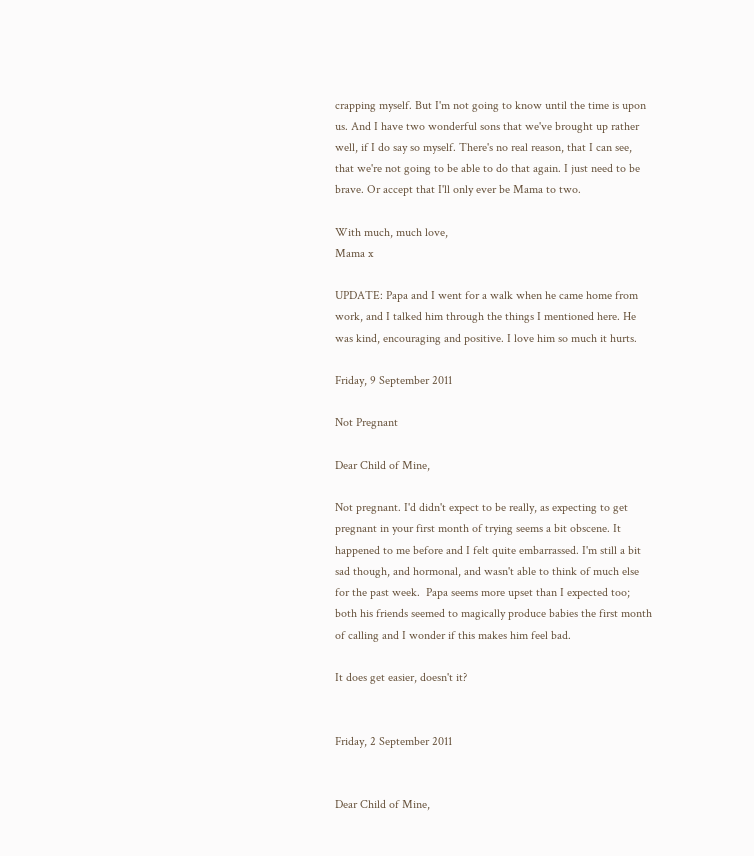crapping myself. But I'm not going to know until the time is upon us. And I have two wonderful sons that we've brought up rather well, if I do say so myself. There's no real reason, that I can see, that we're not going to be able to do that again. I just need to be brave. Or accept that I'll only ever be Mama to two.

With much, much love,
Mama x

UPDATE: Papa and I went for a walk when he came home from work, and I talked him through the things I mentioned here. He was kind, encouraging and positive. I love him so much it hurts.

Friday, 9 September 2011

Not Pregnant

Dear Child of Mine,

Not pregnant. I'd didn't expect to be really, as expecting to get pregnant in your first month of trying seems a bit obscene. It happened to me before and I felt quite embarrassed. I'm still a bit sad though, and hormonal, and wasn't able to think of much else for the past week.  Papa seems more upset than I expected too; both his friends seemed to magically produce babies the first month of calling and I wonder if this makes him feel bad.

It does get easier, doesn't it?


Friday, 2 September 2011


Dear Child of Mine,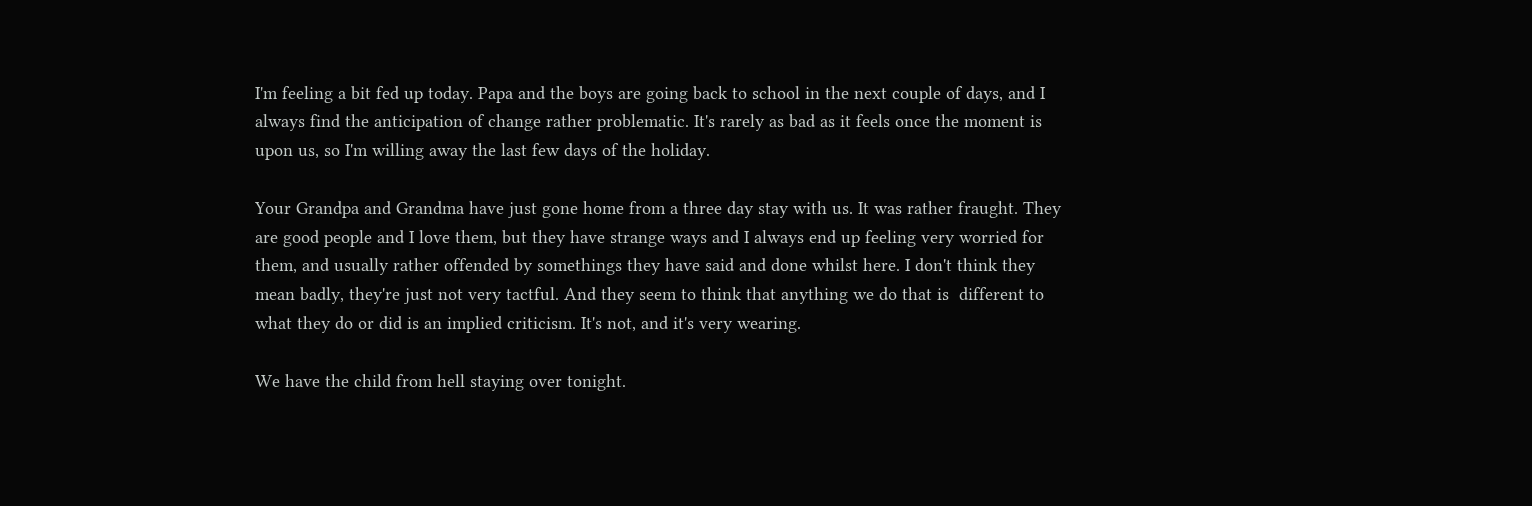I'm feeling a bit fed up today. Papa and the boys are going back to school in the next couple of days, and I always find the anticipation of change rather problematic. It's rarely as bad as it feels once the moment is upon us, so I'm willing away the last few days of the holiday.

Your Grandpa and Grandma have just gone home from a three day stay with us. It was rather fraught. They are good people and I love them, but they have strange ways and I always end up feeling very worried for them, and usually rather offended by somethings they have said and done whilst here. I don't think they mean badly, they're just not very tactful. And they seem to think that anything we do that is  different to what they do or did is an implied criticism. It's not, and it's very wearing.

We have the child from hell staying over tonight.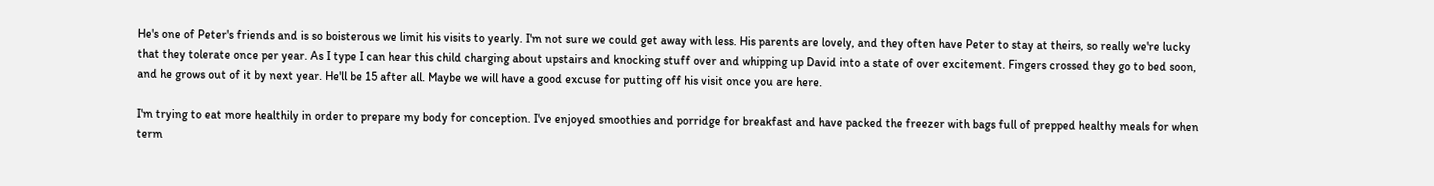He's one of Peter's friends and is so boisterous we limit his visits to yearly. I'm not sure we could get away with less. His parents are lovely, and they often have Peter to stay at theirs, so really we're lucky that they tolerate once per year. As I type I can hear this child charging about upstairs and knocking stuff over and whipping up David into a state of over excitement. Fingers crossed they go to bed soon, and he grows out of it by next year. He'll be 15 after all. Maybe we will have a good excuse for putting off his visit once you are here.

I'm trying to eat more healthily in order to prepare my body for conception. I've enjoyed smoothies and porridge for breakfast and have packed the freezer with bags full of prepped healthy meals for when term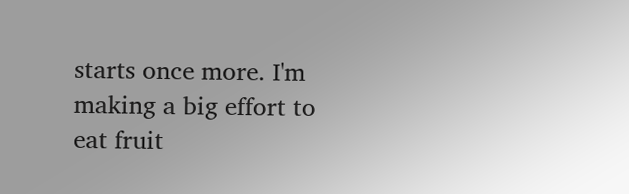starts once more. I'm making a big effort to eat fruit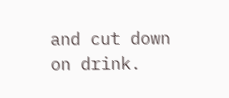and cut down on drink.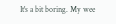It's a bit boring. My wee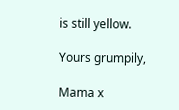is still yellow.

Yours grumpily,

Mama x